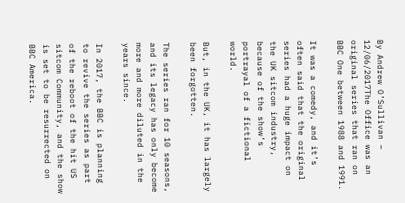By Andrew O’Sullivan – 12/06/2017The Office was an original series that ran on BBC One between 1988 and 1991.

It was a comedy, and it’s often said that the original series had a huge impact on the UK sitcom industry, because of the show’s portrayal of a fictional world.

But, in the UK, it has largely been forgotten.

The series ran for 10 seasons, and its legacy has only become more and more diluted in the years since.

In 2017, the BBC is planning to revive the series as part of the reboot of the hit US sitcom Community, and the show is set to be resurrected on BBC America.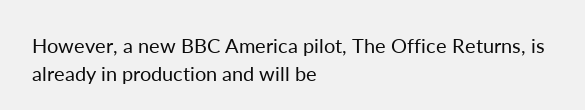However, a new BBC America pilot, The Office Returns, is already in production and will be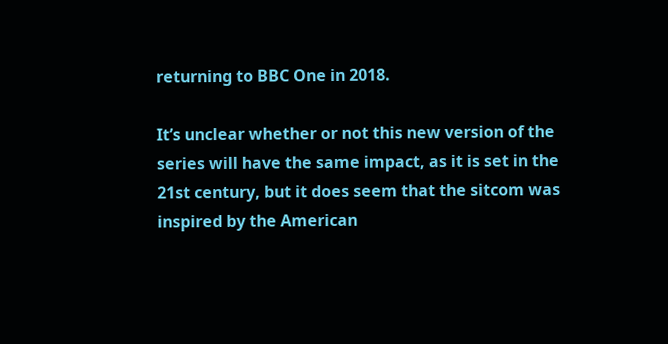returning to BBC One in 2018.

It’s unclear whether or not this new version of the series will have the same impact, as it is set in the 21st century, but it does seem that the sitcom was inspired by the American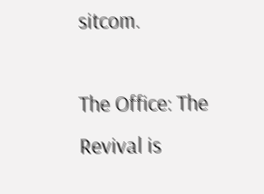sitcom.

The Office: The Revival is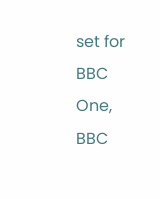set for BBC One, BBC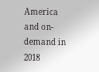America and on-demand in 2018